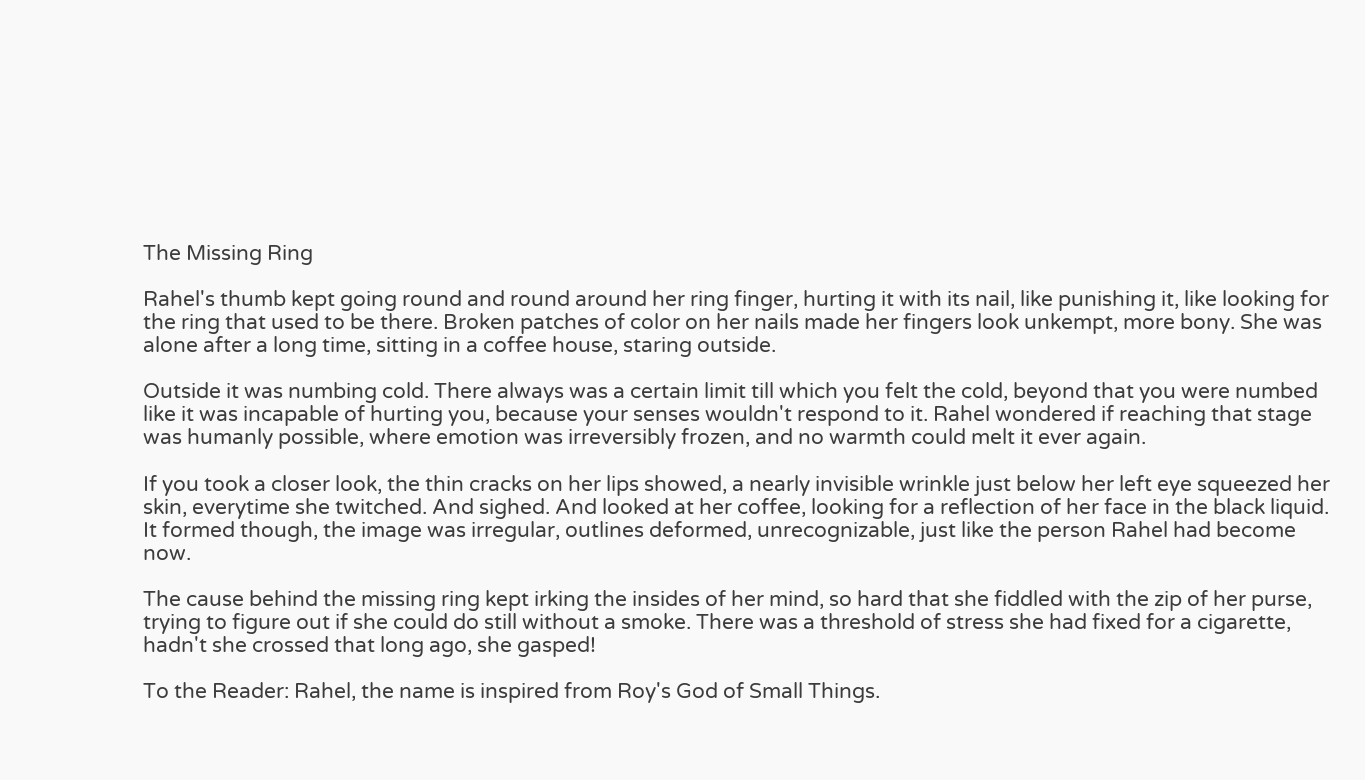The Missing Ring

Rahel's thumb kept going round and round around her ring finger, hurting it with its nail, like punishing it, like looking for the ring that used to be there. Broken patches of color on her nails made her fingers look unkempt, more bony. She was alone after a long time, sitting in a coffee house, staring outside.

Outside it was numbing cold. There always was a certain limit till which you felt the cold, beyond that you were numbed like it was incapable of hurting you, because your senses wouldn't respond to it. Rahel wondered if reaching that stage was humanly possible, where emotion was irreversibly frozen, and no warmth could melt it ever again.

If you took a closer look, the thin cracks on her lips showed, a nearly invisible wrinkle just below her left eye squeezed her skin, everytime she twitched. And sighed. And looked at her coffee, looking for a reflection of her face in the black liquid. It formed though, the image was irregular, outlines deformed, unrecognizable, just like the person Rahel had become now.

The cause behind the missing ring kept irking the insides of her mind, so hard that she fiddled with the zip of her purse, trying to figure out if she could do still without a smoke. There was a threshold of stress she had fixed for a cigarette, hadn't she crossed that long ago, she gasped!

To the Reader: Rahel, the name is inspired from Roy's God of Small Things.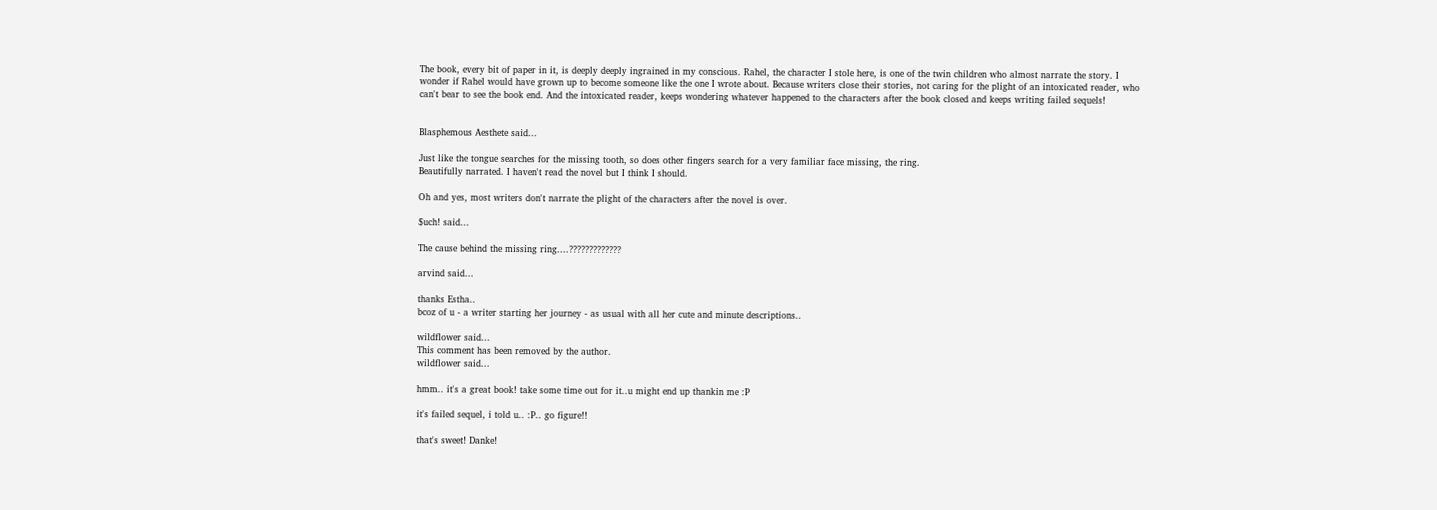The book, every bit of paper in it, is deeply deeply ingrained in my conscious. Rahel, the character I stole here, is one of the twin children who almost narrate the story. I wonder if Rahel would have grown up to become someone like the one I wrote about. Because writers close their stories, not caring for the plight of an intoxicated reader, who can't bear to see the book end. And the intoxicated reader, keeps wondering whatever happened to the characters after the book closed and keeps writing failed sequels!


Blasphemous Aesthete said...

Just like the tongue searches for the missing tooth, so does other fingers search for a very familiar face missing, the ring.
Beautifully narrated. I haven't read the novel but I think I should.

Oh and yes, most writers don't narrate the plight of the characters after the novel is over.

$uch! said...

The cause behind the missing ring....?????????????

arvind said...

thanks Estha..
bcoz of u - a writer starting her journey - as usual with all her cute and minute descriptions..

wildflower said...
This comment has been removed by the author.
wildflower said...

hmm.. it's a great book! take some time out for it..u might end up thankin me :P

it's failed sequel, i told u.. :P.. go figure!!

that's sweet! Danke!